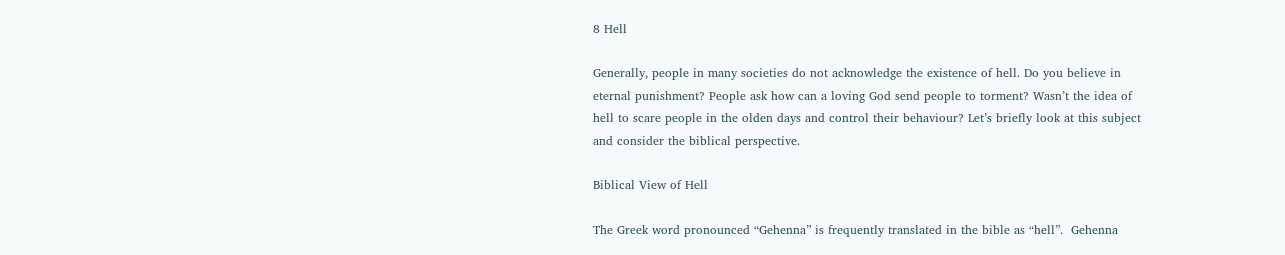8 Hell

Generally, people in many societies do not acknowledge the existence of hell. Do you believe in eternal punishment? People ask how can a loving God send people to torment? Wasn’t the idea of hell to scare people in the olden days and control their behaviour? Let’s briefly look at this subject and consider the biblical perspective.

Biblical View of Hell

The Greek word pronounced “Gehenna” is frequently translated in the bible as “hell”.  Gehenna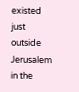existed just outside Jerusalem in the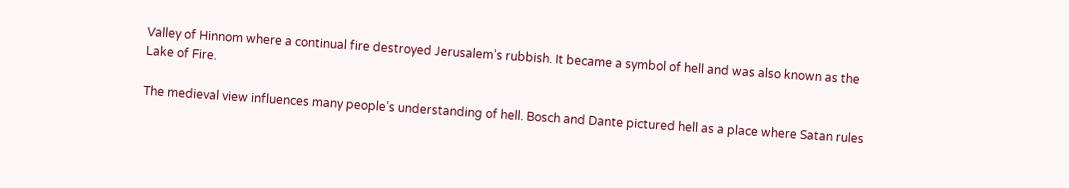Valley of Hinnom where a continual fire destroyed Jerusalem’s rubbish. It became a symbol of hell and was also known as the Lake of Fire.

The medieval view influences many people’s understanding of hell. Bosch and Dante pictured hell as a place where Satan rules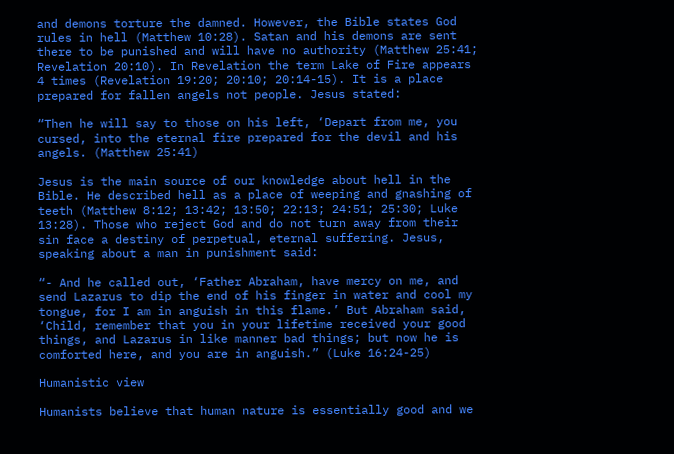and demons torture the damned. However, the Bible states God rules in hell (Matthew 10:28). Satan and his demons are sent there to be punished and will have no authority (Matthew 25:41; Revelation 20:10). In Revelation the term Lake of Fire appears 4 times (Revelation 19:20; 20:10; 20:14-15). It is a place prepared for fallen angels not people. Jesus stated:

“Then he will say to those on his left, ‘Depart from me, you cursed, into the eternal fire prepared for the devil and his angels. (Matthew 25:41)

Jesus is the main source of our knowledge about hell in the Bible. He described hell as a place of weeping and gnashing of teeth (Matthew 8:12; 13:42; 13:50; 22:13; 24:51; 25:30; Luke 13:28). Those who reject God and do not turn away from their sin face a destiny of perpetual, eternal suffering. Jesus, speaking about a man in punishment said:

“- And he called out, ‘Father Abraham, have mercy on me, and send Lazarus to dip the end of his finger in water and cool my tongue, for I am in anguish in this flame.’ But Abraham said, ‘Child, remember that you in your lifetime received your good things, and Lazarus in like manner bad things; but now he is comforted here, and you are in anguish.” (Luke 16:24-25)

Humanistic view

Humanists believe that human nature is essentially good and we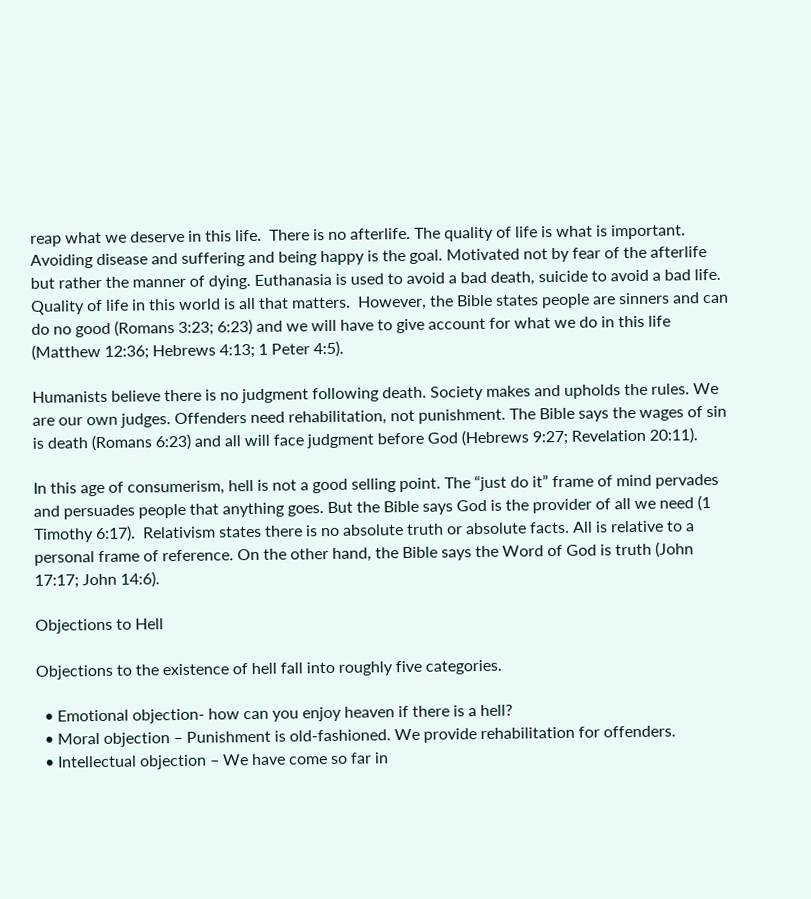reap what we deserve in this life.  There is no afterlife. The quality of life is what is important. Avoiding disease and suffering and being happy is the goal. Motivated not by fear of the afterlife but rather the manner of dying. Euthanasia is used to avoid a bad death, suicide to avoid a bad life. Quality of life in this world is all that matters.  However, the Bible states people are sinners and can do no good (Romans 3:23; 6:23) and we will have to give account for what we do in this life (Matthew 12:36; Hebrews 4:13; 1 Peter 4:5).

Humanists believe there is no judgment following death. Society makes and upholds the rules. We are our own judges. Offenders need rehabilitation, not punishment. The Bible says the wages of sin is death (Romans 6:23) and all will face judgment before God (Hebrews 9:27; Revelation 20:11).

In this age of consumerism, hell is not a good selling point. The “just do it” frame of mind pervades and persuades people that anything goes. But the Bible says God is the provider of all we need (1 Timothy 6:17).  Relativism states there is no absolute truth or absolute facts. All is relative to a personal frame of reference. On the other hand, the Bible says the Word of God is truth (John 17:17; John 14:6).

Objections to Hell

Objections to the existence of hell fall into roughly five categories.

  • Emotional objection- how can you enjoy heaven if there is a hell?
  • Moral objection – Punishment is old-fashioned. We provide rehabilitation for offenders.
  • Intellectual objection – We have come so far in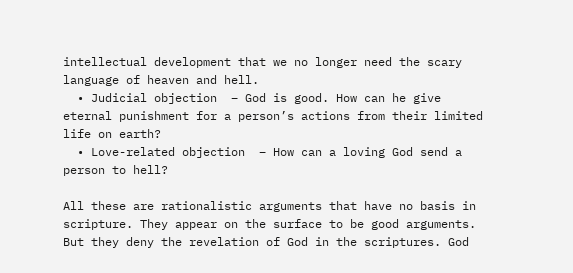intellectual development that we no longer need the scary language of heaven and hell.
  • Judicial objection  – God is good. How can he give eternal punishment for a person’s actions from their limited life on earth?
  • Love-related objection  – How can a loving God send a person to hell?

All these are rationalistic arguments that have no basis in scripture. They appear on the surface to be good arguments. But they deny the revelation of God in the scriptures. God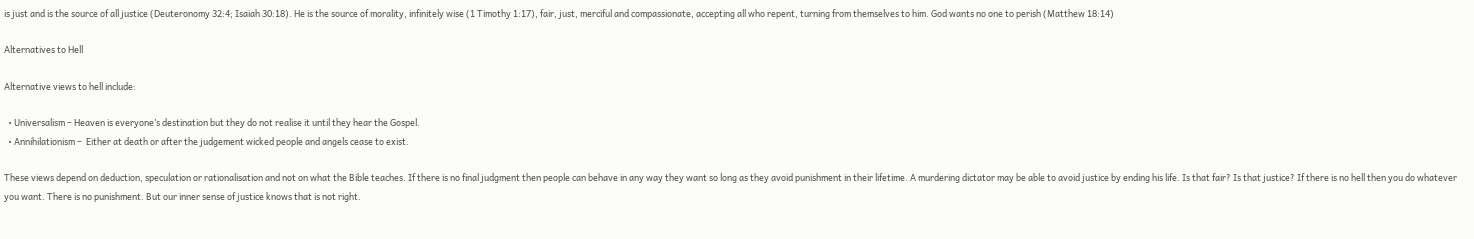is just and is the source of all justice (Deuteronomy 32:4; Isaiah 30:18). He is the source of morality, infinitely wise (1 Timothy 1:17), fair, just, merciful and compassionate, accepting all who repent, turning from themselves to him. God wants no one to perish (Matthew 18:14)

Alternatives to Hell

Alternative views to hell include:

  • Universalism – Heaven is everyone’s destination but they do not realise it until they hear the Gospel.
  • Annihilationism –  Either at death or after the judgement wicked people and angels cease to exist.

These views depend on deduction, speculation or rationalisation and not on what the Bible teaches. If there is no final judgment then people can behave in any way they want so long as they avoid punishment in their lifetime. A murdering dictator may be able to avoid justice by ending his life. Is that fair? Is that justice? If there is no hell then you do whatever you want. There is no punishment. But our inner sense of justice knows that is not right.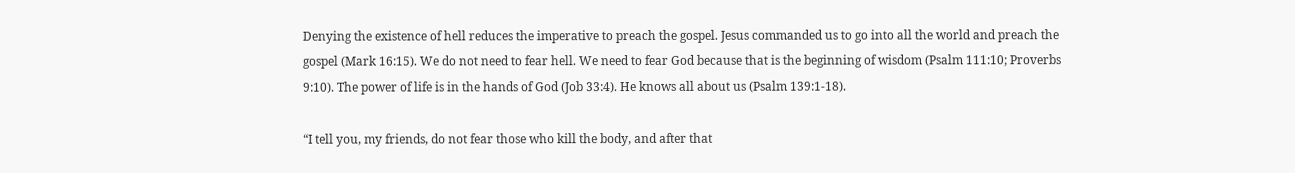Denying the existence of hell reduces the imperative to preach the gospel. Jesus commanded us to go into all the world and preach the gospel (Mark 16:15). We do not need to fear hell. We need to fear God because that is the beginning of wisdom (Psalm 111:10; Proverbs 9:10). The power of life is in the hands of God (Job 33:4). He knows all about us (Psalm 139:1-18).

“I tell you, my friends, do not fear those who kill the body, and after that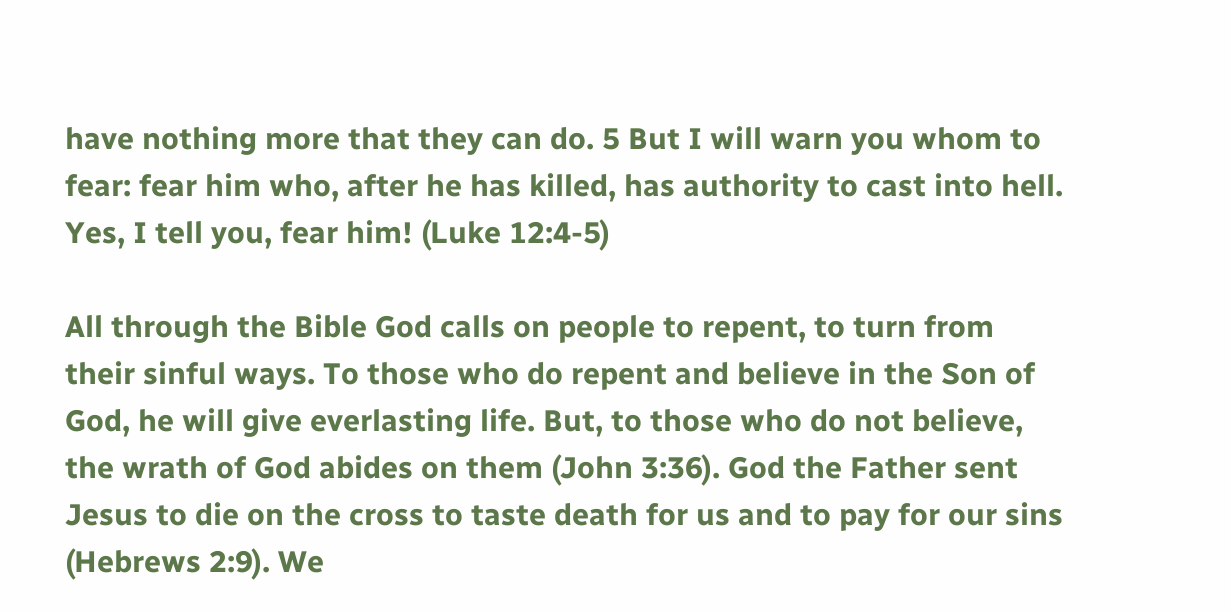have nothing more that they can do. 5 But I will warn you whom to fear: fear him who, after he has killed, has authority to cast into hell. Yes, I tell you, fear him! (Luke 12:4-5)

All through the Bible God calls on people to repent, to turn from their sinful ways. To those who do repent and believe in the Son of God, he will give everlasting life. But, to those who do not believe, the wrath of God abides on them (John 3:36). God the Father sent Jesus to die on the cross to taste death for us and to pay for our sins (Hebrews 2:9). We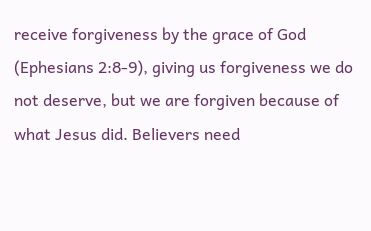receive forgiveness by the grace of God (Ephesians 2:8-9), giving us forgiveness we do not deserve, but we are forgiven because of what Jesus did. Believers need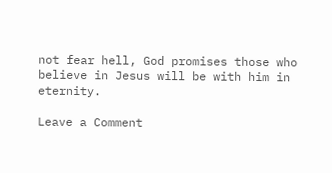not fear hell, God promises those who believe in Jesus will be with him in eternity.

Leave a Comment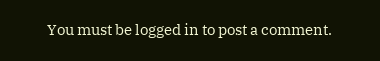You must be logged in to post a comment.